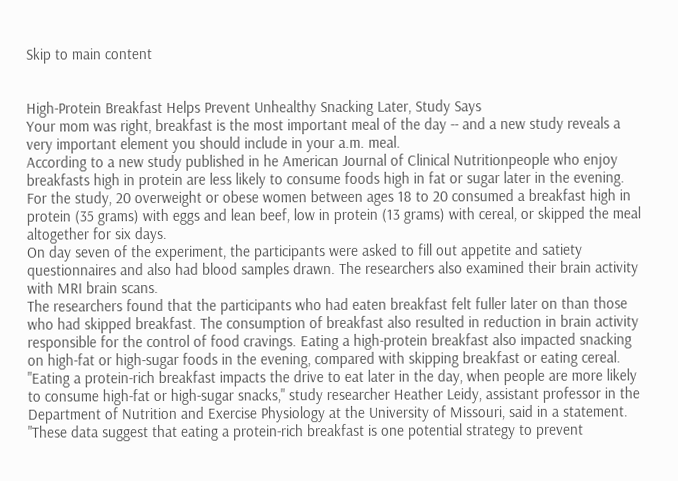Skip to main content


High-Protein Breakfast Helps Prevent Unhealthy Snacking Later, Study Says
Your mom was right, breakfast is the most important meal of the day -- and a new study reveals a very important element you should include in your a.m. meal.
According to a new study published in he American Journal of Clinical Nutritionpeople who enjoy breakfasts high in protein are less likely to consume foods high in fat or sugar later in the evening.
For the study, 20 overweight or obese women between ages 18 to 20 consumed a breakfast high in protein (35 grams) with eggs and lean beef, low in protein (13 grams) with cereal, or skipped the meal altogether for six days.
On day seven of the experiment, the participants were asked to fill out appetite and satiety questionnaires and also had blood samples drawn. The researchers also examined their brain activity with MRI brain scans.
The researchers found that the participants who had eaten breakfast felt fuller later on than those who had skipped breakfast. The consumption of breakfast also resulted in reduction in brain activity responsible for the control of food cravings. Eating a high-protein breakfast also impacted snacking on high-fat or high-sugar foods in the evening, compared with skipping breakfast or eating cereal.
"Eating a protein-rich breakfast impacts the drive to eat later in the day, when people are more likely to consume high-fat or high-sugar snacks," study researcher Heather Leidy, assistant professor in the Department of Nutrition and Exercise Physiology at the University of Missouri, said in a statement. "These data suggest that eating a protein-rich breakfast is one potential strategy to prevent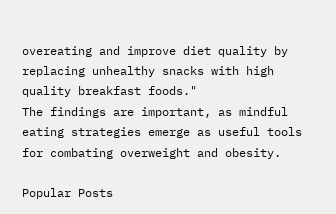overeating and improve diet quality by replacing unhealthy snacks with high quality breakfast foods."
The findings are important, as mindful eating strategies emerge as useful tools for combating overweight and obesity.

Popular Posts